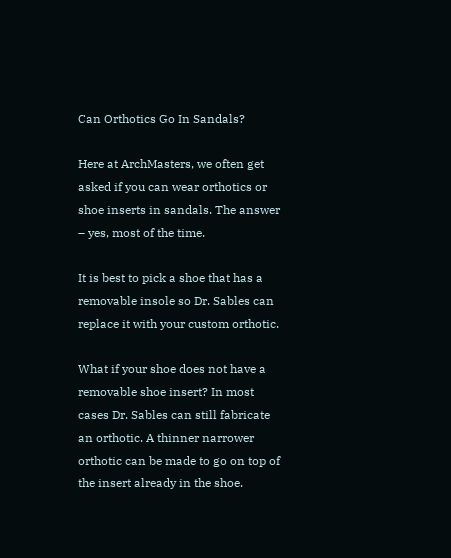Can Orthotics Go In Sandals?

Here at ArchMasters, we often get asked if you can wear orthotics or shoe inserts in sandals. The answer – yes, most of the time.

It is best to pick a shoe that has a removable insole so Dr. Sables can replace it with your custom orthotic.

What if your shoe does not have a removable shoe insert? In most cases Dr. Sables can still fabricate an orthotic. A thinner narrower orthotic can be made to go on top of the insert already in the shoe.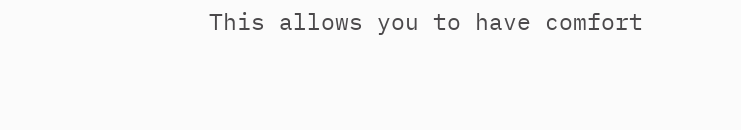This allows you to have comfort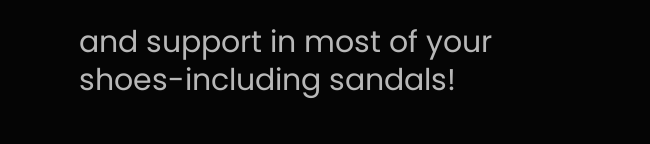and support in most of your shoes-including sandals!